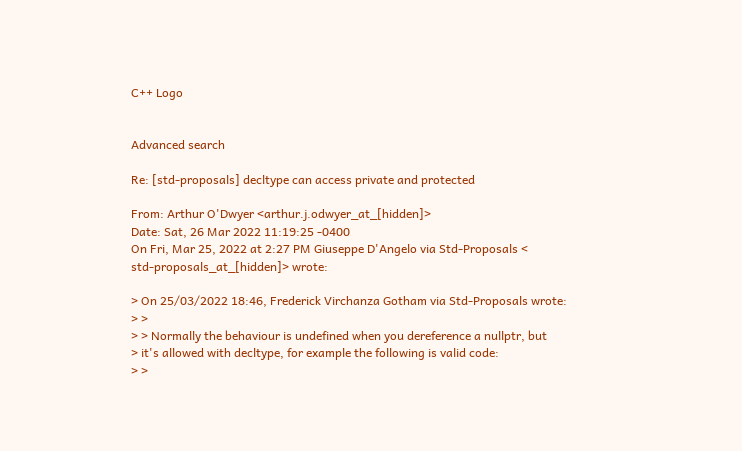C++ Logo


Advanced search

Re: [std-proposals] decltype can access private and protected

From: Arthur O'Dwyer <arthur.j.odwyer_at_[hidden]>
Date: Sat, 26 Mar 2022 11:19:25 -0400
On Fri, Mar 25, 2022 at 2:27 PM Giuseppe D'Angelo via Std-Proposals <
std-proposals_at_[hidden]> wrote:

> On 25/03/2022 18:46, Frederick Virchanza Gotham via Std-Proposals wrote:
> >
> > Normally the behaviour is undefined when you dereference a nullptr, but
> it's allowed with decltype, for example the following is valid code:
> >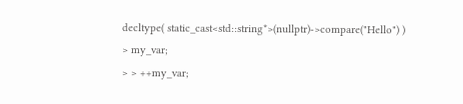decltype( static_cast<std::string*>(nullptr)->compare("Hello") )
> my_var;
> > ++my_var;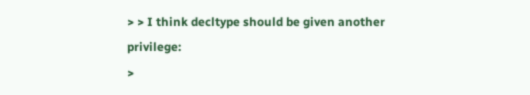> > I think decltype should be given another privilege:
>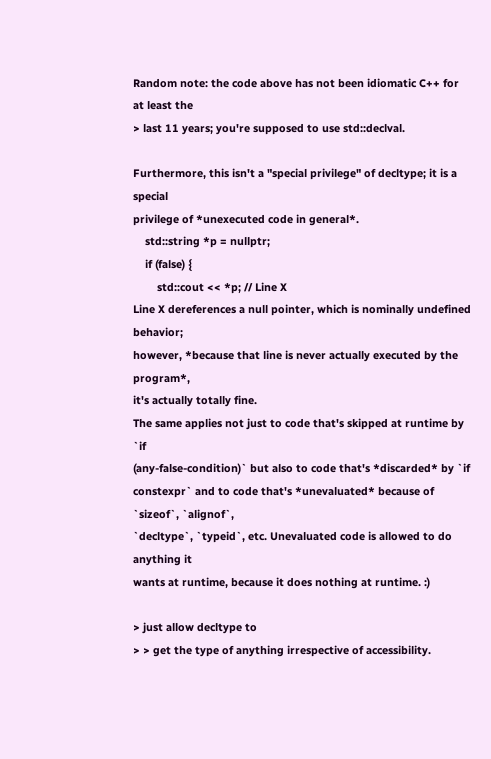Random note: the code above has not been idiomatic C++ for at least the
> last 11 years; you're supposed to use std::declval.

Furthermore, this isn't a "special privilege" of decltype; it is a special
privilege of *unexecuted code in general*.
    std::string *p = nullptr;
    if (false) {
        std::cout << *p; // Line X
Line X dereferences a null pointer, which is nominally undefined behavior;
however, *because that line is never actually executed by the program*,
it's actually totally fine.
The same applies not just to code that's skipped at runtime by `if
(any-false-condition)` but also to code that's *discarded* by `if
constexpr` and to code that's *unevaluated* because of `sizeof`, `alignof`,
`decltype`, `typeid`, etc. Unevaluated code is allowed to do anything it
wants at runtime, because it does nothing at runtime. :)

> just allow decltype to
> > get the type of anything irrespective of accessibility.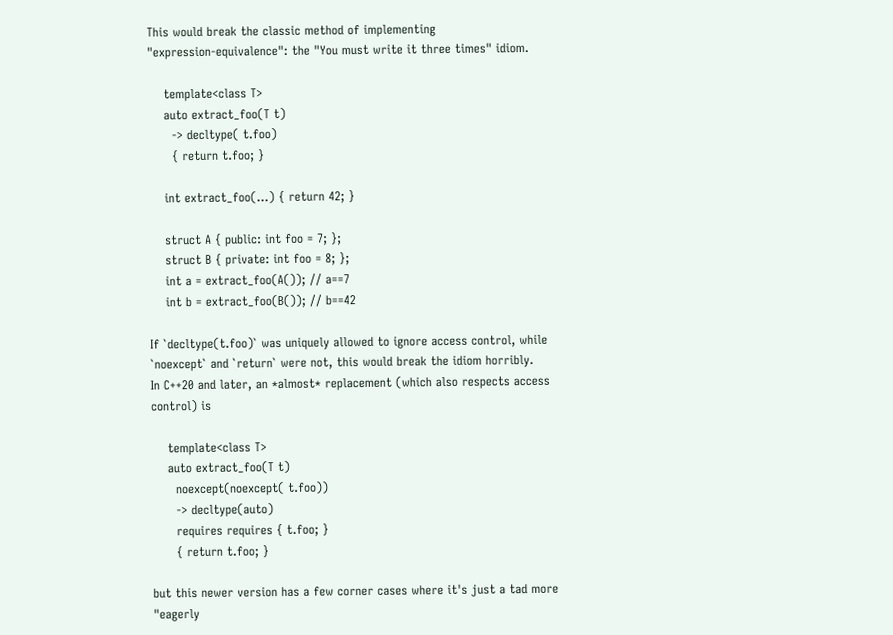This would break the classic method of implementing
"expression-equivalence": the "You must write it three times" idiom.

    template<class T>
    auto extract_foo(T t)
      -> decltype( t.foo)
      { return t.foo; }

    int extract_foo(...) { return 42; }

    struct A { public: int foo = 7; };
    struct B { private: int foo = 8; };
    int a = extract_foo(A()); // a==7
    int b = extract_foo(B()); // b==42

If `decltype(t.foo)` was uniquely allowed to ignore access control, while
`noexcept` and `return` were not, this would break the idiom horribly.
In C++20 and later, an *almost* replacement (which also respects access
control) is

    template<class T>
    auto extract_foo(T t)
      noexcept(noexcept( t.foo))
      -> decltype(auto)
      requires requires { t.foo; }
      { return t.foo; }

but this newer version has a few corner cases where it's just a tad more
"eagerly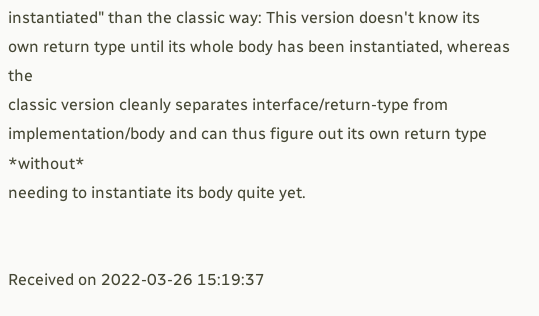instantiated" than the classic way: This version doesn't know its
own return type until its whole body has been instantiated, whereas the
classic version cleanly separates interface/return-type from
implementation/body and can thus figure out its own return type *without*
needing to instantiate its body quite yet.


Received on 2022-03-26 15:19:37